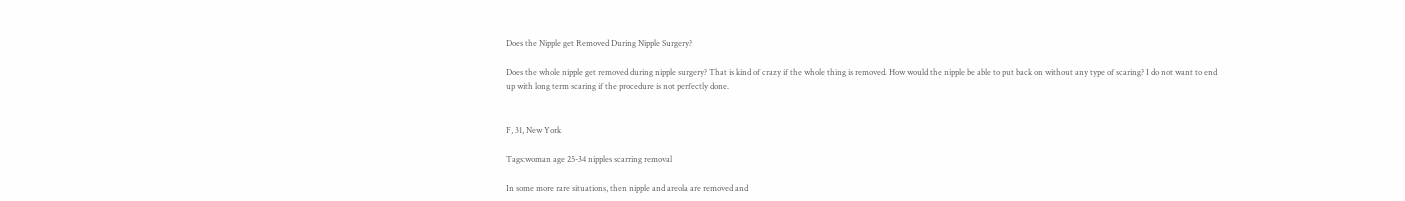Does the Nipple get Removed During Nipple Surgery?

Does the whole nipple get removed during nipple surgery? That is kind of crazy if the whole thing is removed. How would the nipple be able to put back on without any type of scaring? I do not want to end up with long term scaring if the procedure is not perfectly done.


F, 31, New York

Tags:woman age 25-34 nipples scarring removal

In some more rare situations, then nipple and areola are removed and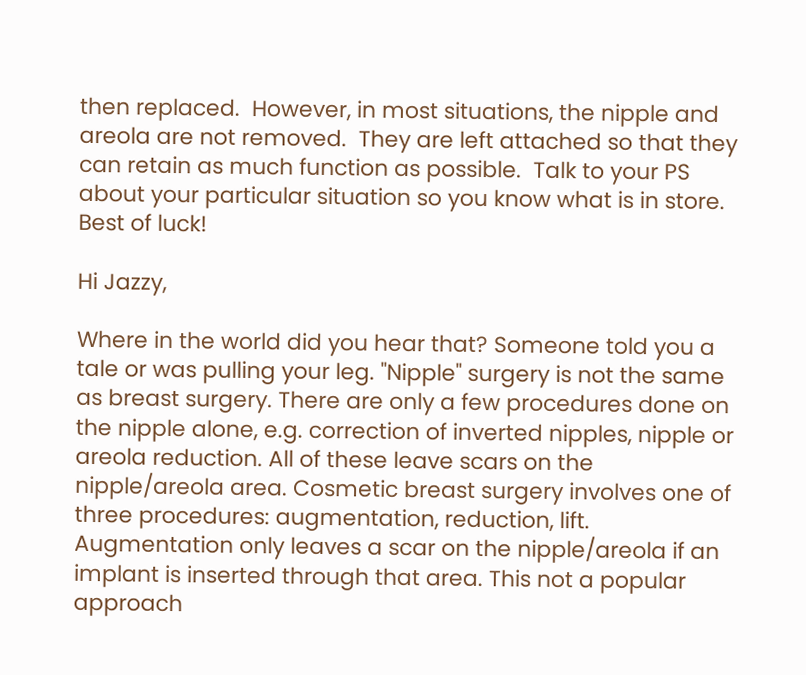then replaced.  However, in most situations, the nipple and areola are not removed.  They are left attached so that they can retain as much function as possible.  Talk to your PS about your particular situation so you know what is in store.  Best of luck!

Hi Jazzy,

Where in the world did you hear that? Someone told you a tale or was pulling your leg. "Nipple" surgery is not the same as breast surgery. There are only a few procedures done on the nipple alone, e.g. correction of inverted nipples, nipple or areola reduction. All of these leave scars on the nipple/areola area. Cosmetic breast surgery involves one of three procedures: augmentation, reduction, lift. Augmentation only leaves a scar on the nipple/areola if an implant is inserted through that area. This not a popular approach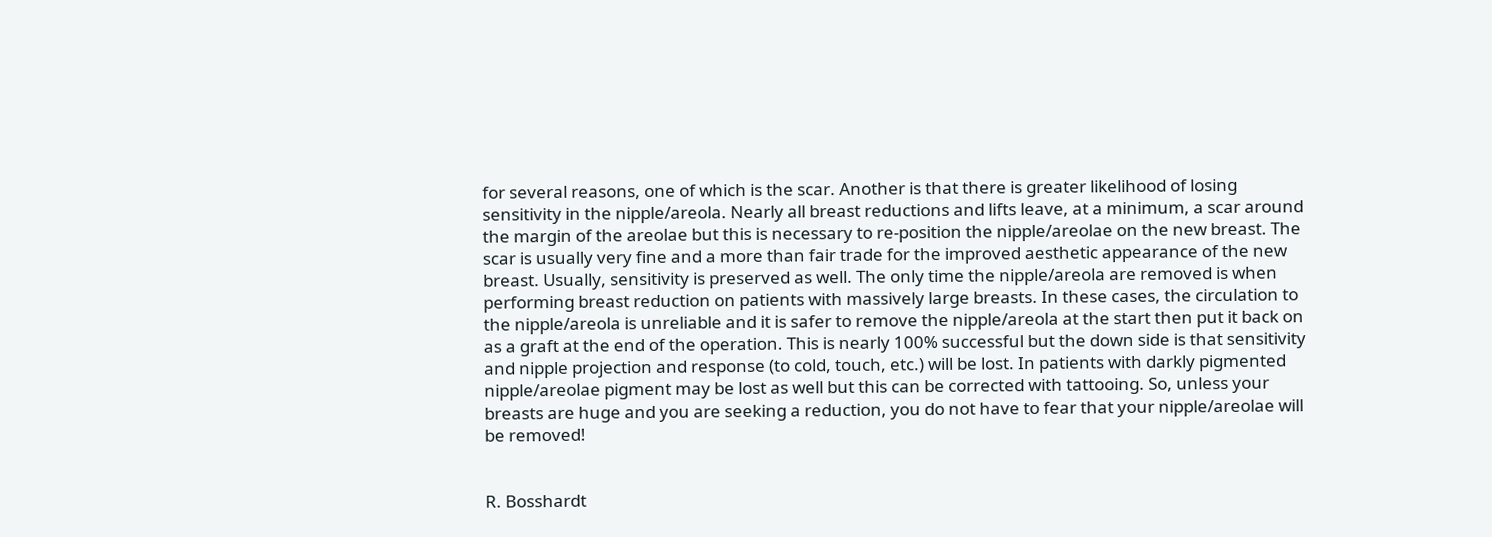for several reasons, one of which is the scar. Another is that there is greater likelihood of losing sensitivity in the nipple/areola. Nearly all breast reductions and lifts leave, at a minimum, a scar around the margin of the areolae but this is necessary to re-position the nipple/areolae on the new breast. The scar is usually very fine and a more than fair trade for the improved aesthetic appearance of the new breast. Usually, sensitivity is preserved as well. The only time the nipple/areola are removed is when performing breast reduction on patients with massively large breasts. In these cases, the circulation to the nipple/areola is unreliable and it is safer to remove the nipple/areola at the start then put it back on as a graft at the end of the operation. This is nearly 100% successful but the down side is that sensitivity and nipple projection and response (to cold, touch, etc.) will be lost. In patients with darkly pigmented nipple/areolae pigment may be lost as well but this can be corrected with tattooing. So, unless your breasts are huge and you are seeking a reduction, you do not have to fear that your nipple/areolae will be removed!


R. Bosshardt